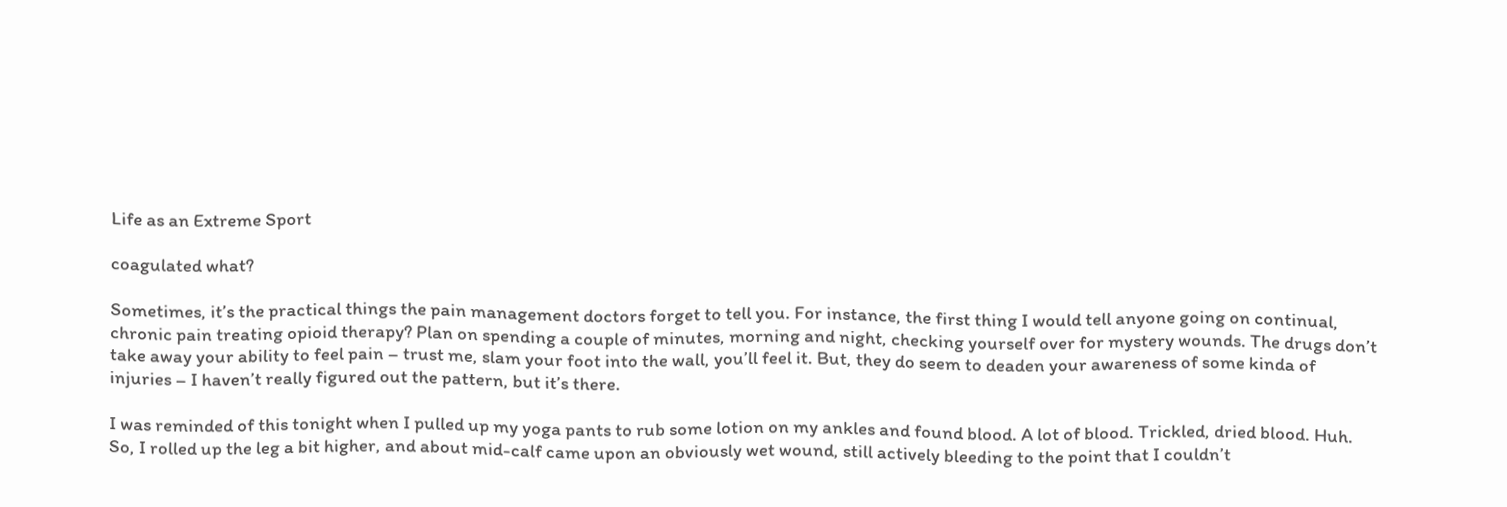Life as an Extreme Sport

coagulated what?

Sometimes, it’s the practical things the pain management doctors forget to tell you. For instance, the first thing I would tell anyone going on continual, chronic pain treating opioid therapy? Plan on spending a couple of minutes, morning and night, checking yourself over for mystery wounds. The drugs don’t take away your ability to feel pain – trust me, slam your foot into the wall, you’ll feel it. But, they do seem to deaden your awareness of some kinda of injuries – I haven’t really figured out the pattern, but it’s there.

I was reminded of this tonight when I pulled up my yoga pants to rub some lotion on my ankles and found blood. A lot of blood. Trickled, dried blood. Huh. So, I rolled up the leg a bit higher, and about mid-calf came upon an obviously wet wound, still actively bleeding to the point that I couldn’t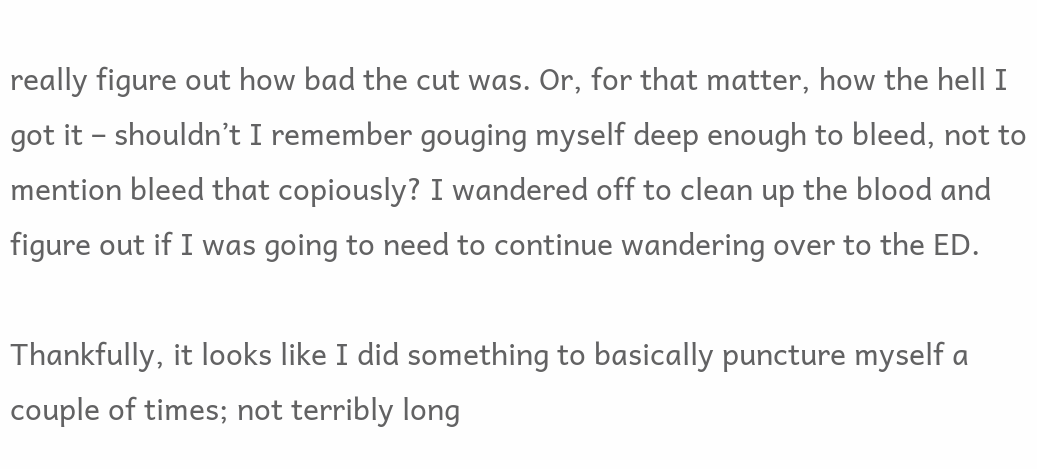really figure out how bad the cut was. Or, for that matter, how the hell I got it – shouldn’t I remember gouging myself deep enough to bleed, not to mention bleed that copiously? I wandered off to clean up the blood and figure out if I was going to need to continue wandering over to the ED.

Thankfully, it looks like I did something to basically puncture myself a couple of times; not terribly long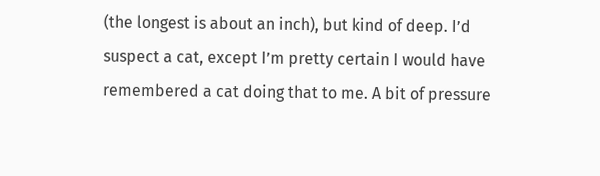(the longest is about an inch), but kind of deep. I’d suspect a cat, except I’m pretty certain I would have remembered a cat doing that to me. A bit of pressure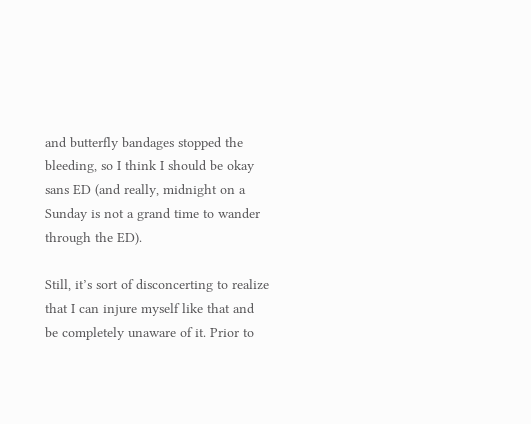and butterfly bandages stopped the bleeding, so I think I should be okay sans ED (and really, midnight on a Sunday is not a grand time to wander through the ED).

Still, it’s sort of disconcerting to realize that I can injure myself like that and be completely unaware of it. Prior to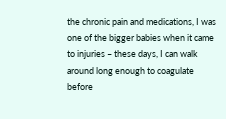the chronic pain and medications, I was one of the bigger babies when it came to injuries – these days, I can walk around long enough to coagulate before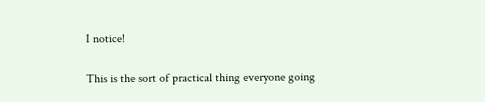I notice!

This is the sort of practical thing everyone going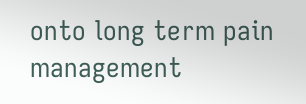onto long term pain management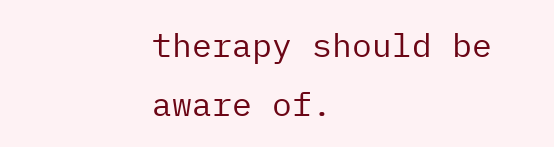therapy should be aware of.